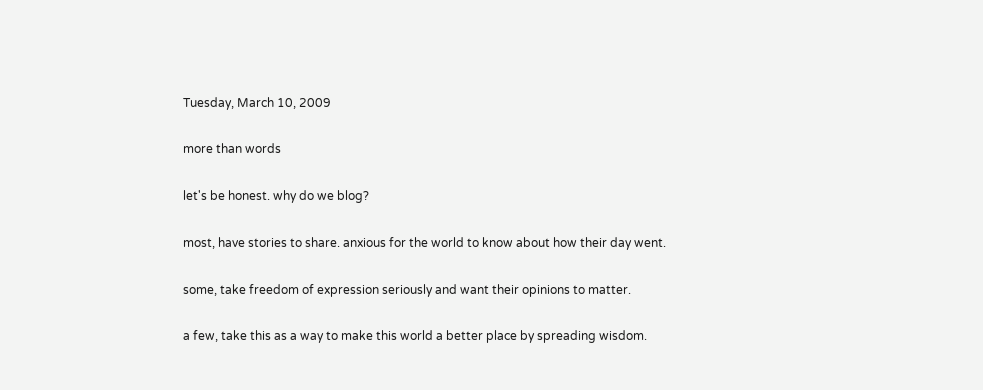Tuesday, March 10, 2009

more than words

let's be honest. why do we blog?

most, have stories to share. anxious for the world to know about how their day went.

some, take freedom of expression seriously and want their opinions to matter.

a few, take this as a way to make this world a better place by spreading wisdom.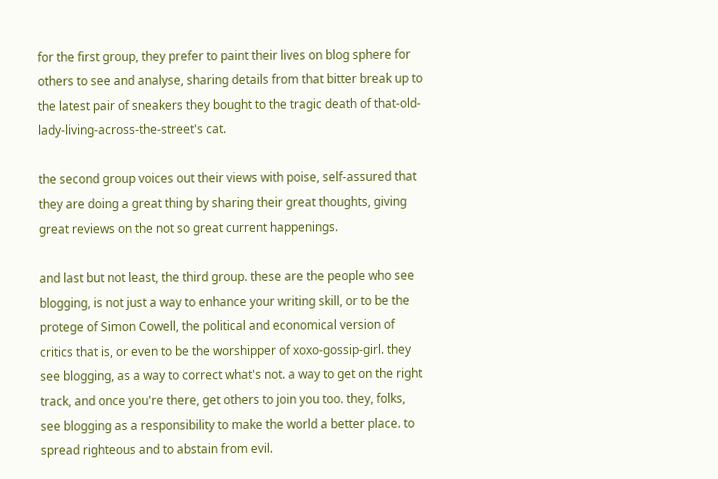for the first group, they prefer to paint their lives on blog sphere for others to see and analyse, sharing details from that bitter break up to the latest pair of sneakers they bought to the tragic death of that-old-lady-living-across-the-street's cat.

the second group voices out their views with poise, self-assured that they are doing a great thing by sharing their great thoughts, giving great reviews on the not so great current happenings.

and last but not least, the third group. these are the people who see blogging, is not just a way to enhance your writing skill, or to be the protege of Simon Cowell, the political and economical version of critics that is, or even to be the worshipper of xoxo-gossip-girl. they see blogging, as a way to correct what's not. a way to get on the right track, and once you're there, get others to join you too. they, folks, see blogging as a responsibility to make the world a better place. to spread righteous and to abstain from evil.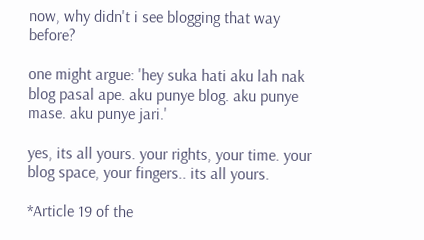now, why didn't i see blogging that way before?

one might argue: 'hey suka hati aku lah nak blog pasal ape. aku punye blog. aku punye mase. aku punye jari.'

yes, its all yours. your rights, your time. your blog space, your fingers.. its all yours.

*Article 19 of the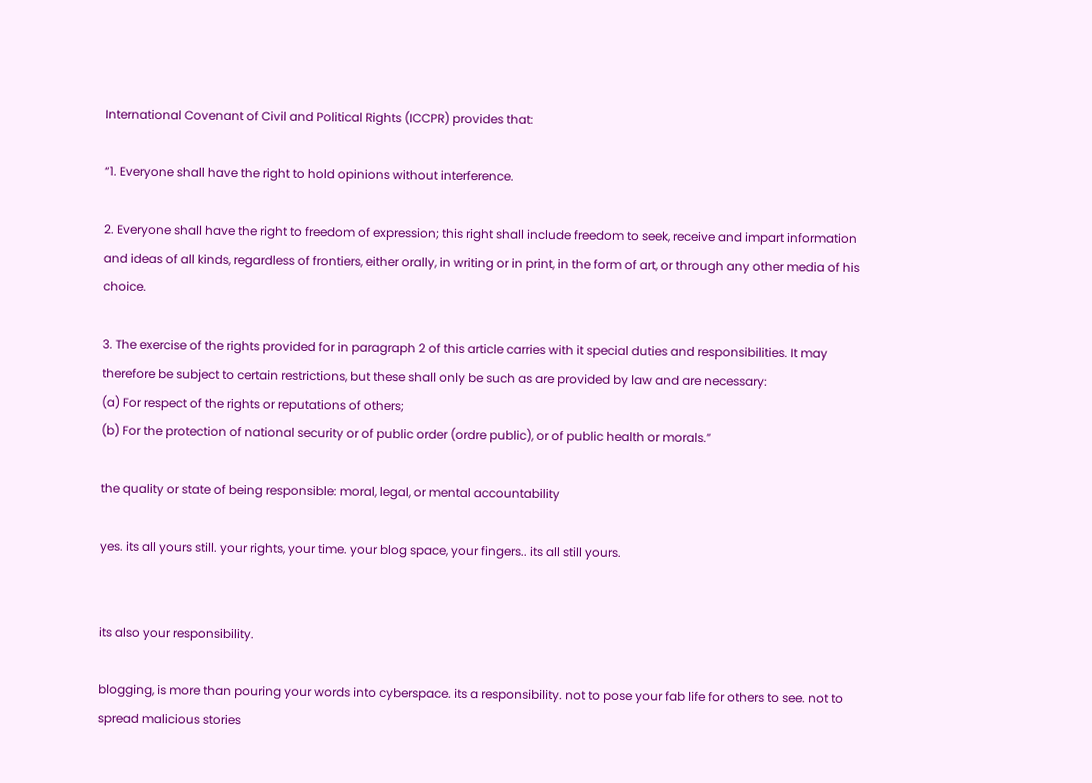International Covenant of Civil and Political Rights (ICCPR) provides that:

“1. Everyone shall have the right to hold opinions without interference.

2. Everyone shall have the right to freedom of expression; this right shall include freedom to seek, receive and impart information and ideas of all kinds, regardless of frontiers, either orally, in writing or in print, in the form of art, or through any other media of his choice.

3. The exercise of the rights provided for in paragraph 2 of this article carries with it special duties and responsibilities. It may therefore be subject to certain restrictions, but these shall only be such as are provided by law and are necessary:
(a) For respect of the rights or reputations of others;
(b) For the protection of national security or of public order (ordre public), or of public health or morals.”

the quality or state of being responsible: moral, legal, or mental accountability

yes. its all yours still. your rights, your time. your blog space, your fingers.. its all still yours.


its also your responsibility.

blogging, is more than pouring your words into cyberspace. its a responsibility. not to pose your fab life for others to see. not to spread malicious stories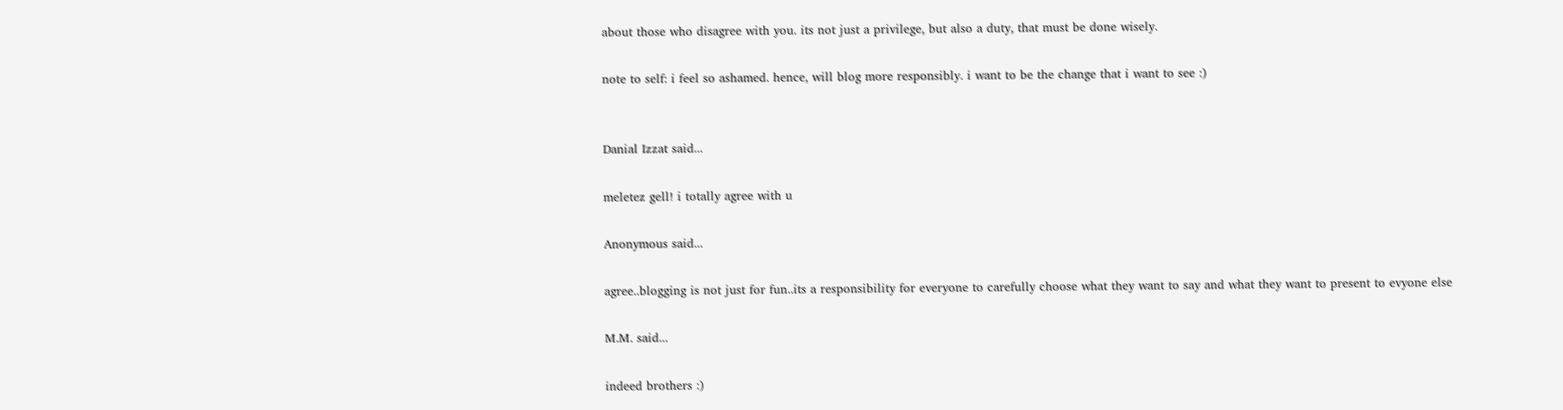about those who disagree with you. its not just a privilege, but also a duty, that must be done wisely.

note to self: i feel so ashamed. hence, will blog more responsibly. i want to be the change that i want to see :)


Danial Izzat said...

meletez gell! i totally agree with u

Anonymous said...

agree..blogging is not just for fun..its a responsibility for everyone to carefully choose what they want to say and what they want to present to evyone else

M.M. said...

indeed brothers :)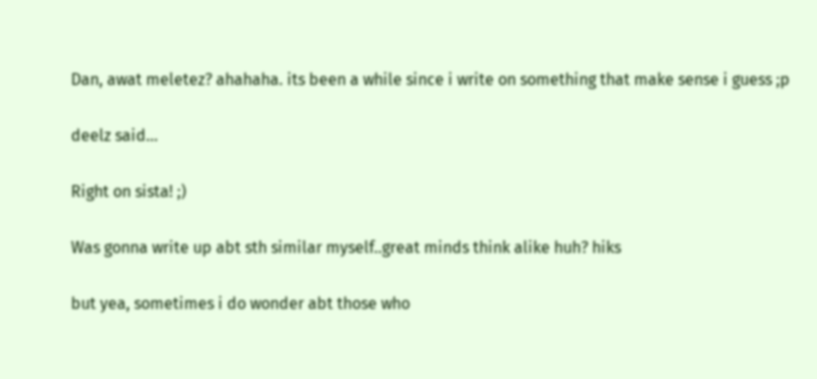Dan, awat meletez? ahahaha. its been a while since i write on something that make sense i guess ;p

deelz said...

Right on sista! ;)

Was gonna write up abt sth similar myself..great minds think alike huh? hiks

but yea, sometimes i do wonder abt those who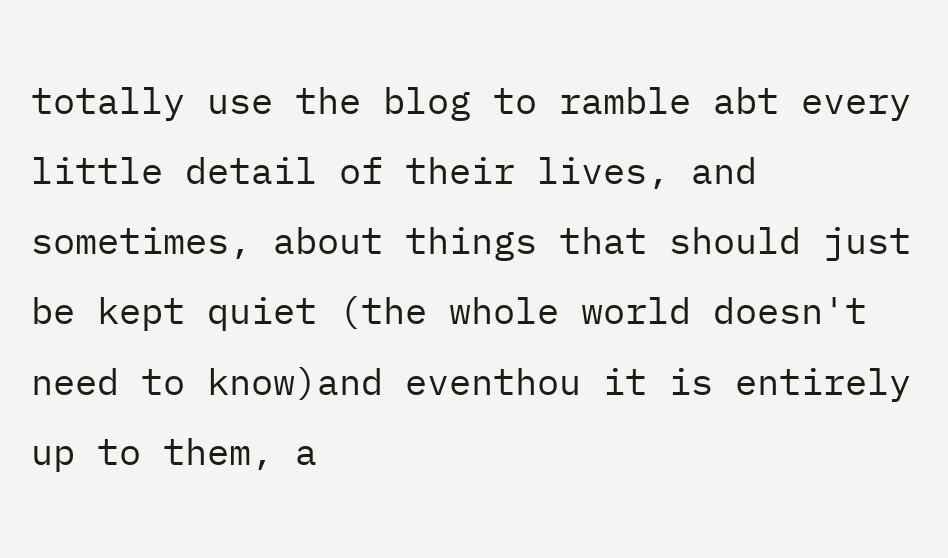totally use the blog to ramble abt every little detail of their lives, and sometimes, about things that should just be kept quiet (the whole world doesn't need to know)and eventhou it is entirely up to them, a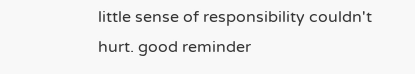little sense of responsibility couldn't hurt. good reminder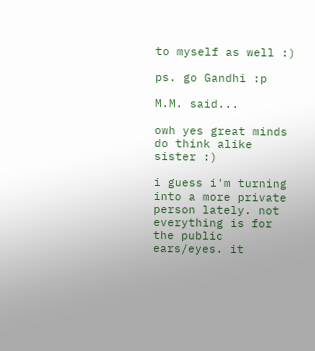to myself as well :)

ps. go Gandhi :p

M.M. said...

owh yes great minds do think alike sister :)

i guess i'm turning into a more private person lately. not everything is for the public ears/eyes. it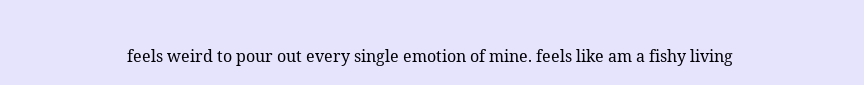feels weird to pour out every single emotion of mine. feels like am a fishy living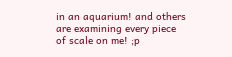in an aquarium! and others are examining every piece of scale on me! ;p